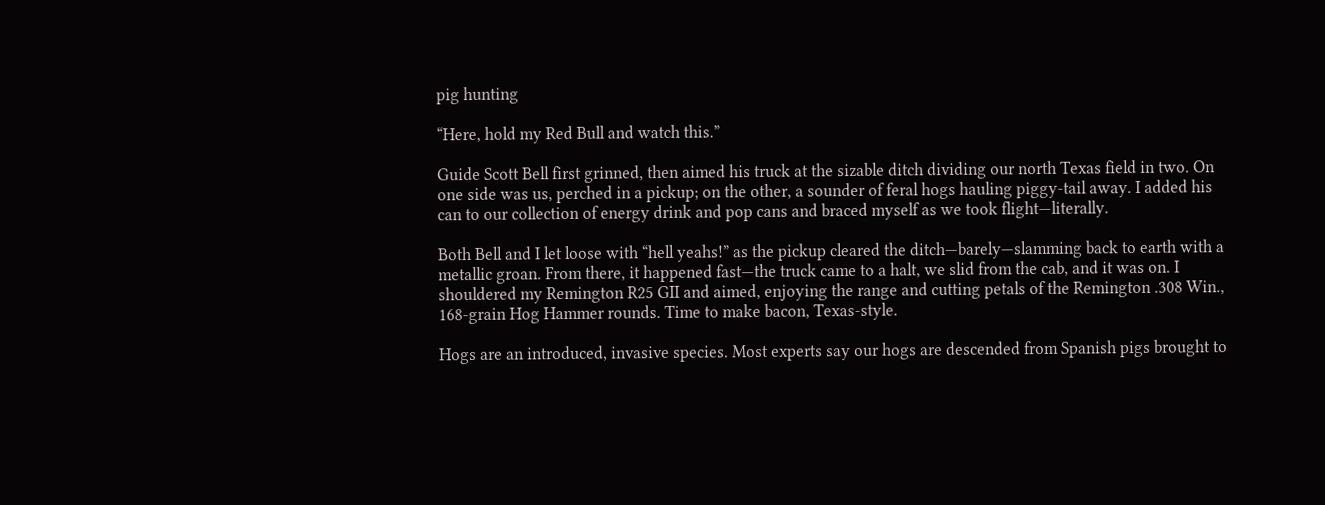pig hunting

“Here, hold my Red Bull and watch this.”

Guide Scott Bell first grinned, then aimed his truck at the sizable ditch dividing our north Texas field in two. On one side was us, perched in a pickup; on the other, a sounder of feral hogs hauling piggy-tail away. I added his can to our collection of energy drink and pop cans and braced myself as we took flight—literally.

Both Bell and I let loose with “hell yeahs!” as the pickup cleared the ditch—barely—slamming back to earth with a metallic groan. From there, it happened fast—the truck came to a halt, we slid from the cab, and it was on. I shouldered my Remington R25 GII and aimed, enjoying the range and cutting petals of the Remington .308 Win., 168-grain Hog Hammer rounds. Time to make bacon, Texas-style.

Hogs are an introduced, invasive species. Most experts say our hogs are descended from Spanish pigs brought to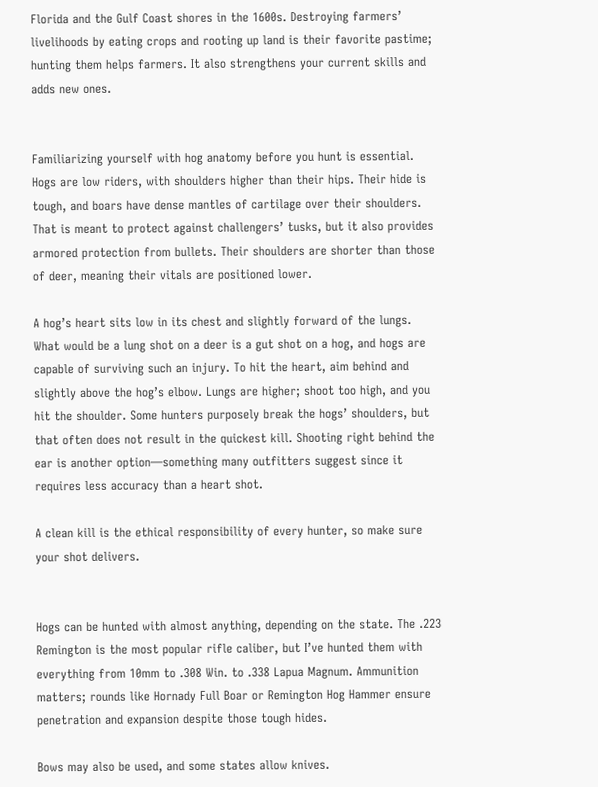Florida and the Gulf Coast shores in the 1600s. Destroying farmers’ livelihoods by eating crops and rooting up land is their favorite pastime; hunting them helps farmers. It also strengthens your current skills and adds new ones.


Familiarizing yourself with hog anatomy before you hunt is essential. Hogs are low riders, with shoulders higher than their hips. Their hide is tough, and boars have dense mantles of cartilage over their shoulders. That is meant to protect against challengers’ tusks, but it also provides armored protection from bullets. Their shoulders are shorter than those of deer, meaning their vitals are positioned lower.

A hog’s heart sits low in its chest and slightly forward of the lungs. What would be a lung shot on a deer is a gut shot on a hog, and hogs are capable of surviving such an injury. To hit the heart, aim behind and slightly above the hog’s elbow. Lungs are higher; shoot too high, and you hit the shoulder. Some hunters purposely break the hogs’ shoulders, but that often does not result in the quickest kill. Shooting right behind the ear is another option—something many outfitters suggest since it requires less accuracy than a heart shot.

A clean kill is the ethical responsibility of every hunter, so make sure your shot delivers.


Hogs can be hunted with almost anything, depending on the state. The .223 Remington is the most popular rifle caliber, but I’ve hunted them with everything from 10mm to .308 Win. to .338 Lapua Magnum. Ammunition matters; rounds like Hornady Full Boar or Remington Hog Hammer ensure penetration and expansion despite those tough hides.

Bows may also be used, and some states allow knives.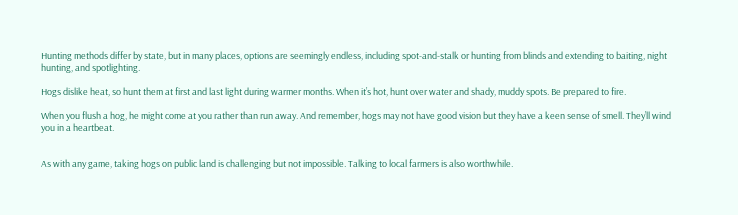Hunting methods differ by state, but in many places, options are seemingly endless, including spot-and-stalk or hunting from blinds and extending to baiting, night hunting, and spotlighting.

Hogs dislike heat, so hunt them at first and last light during warmer months. When it’s hot, hunt over water and shady, muddy spots. Be prepared to fire.

When you flush a hog, he might come at you rather than run away. And remember, hogs may not have good vision but they have a keen sense of smell. They’ll wind you in a heartbeat.


As with any game, taking hogs on public land is challenging but not impossible. Talking to local farmers is also worthwhile.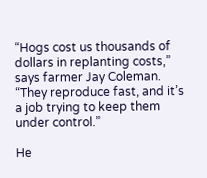“Hogs cost us thousands of dollars in replanting costs,” says farmer Jay Coleman. “They reproduce fast, and it’s a job trying to keep them under control.”

He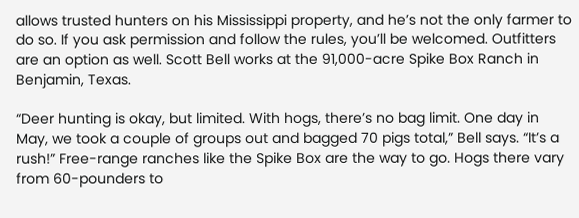allows trusted hunters on his Mississippi property, and he’s not the only farmer to do so. If you ask permission and follow the rules, you’ll be welcomed. Outfitters are an option as well. Scott Bell works at the 91,000-acre Spike Box Ranch in Benjamin, Texas.

“Deer hunting is okay, but limited. With hogs, there’s no bag limit. One day in May, we took a couple of groups out and bagged 70 pigs total,” Bell says. “It’s a rush!” Free-range ranches like the Spike Box are the way to go. Hogs there vary from 60-pounders to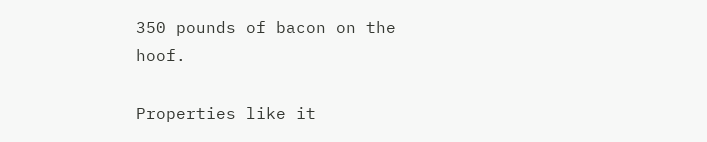350 pounds of bacon on the hoof.

Properties like it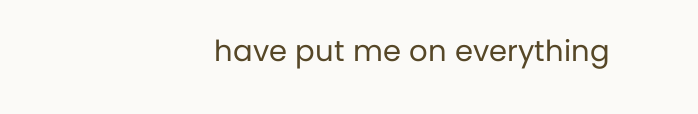have put me on everything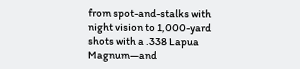from spot-and-stalks with night vision to 1,000-yard shots with a .338 Lapua Magnum—and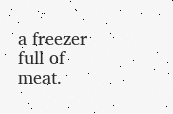a freezer full of meat.